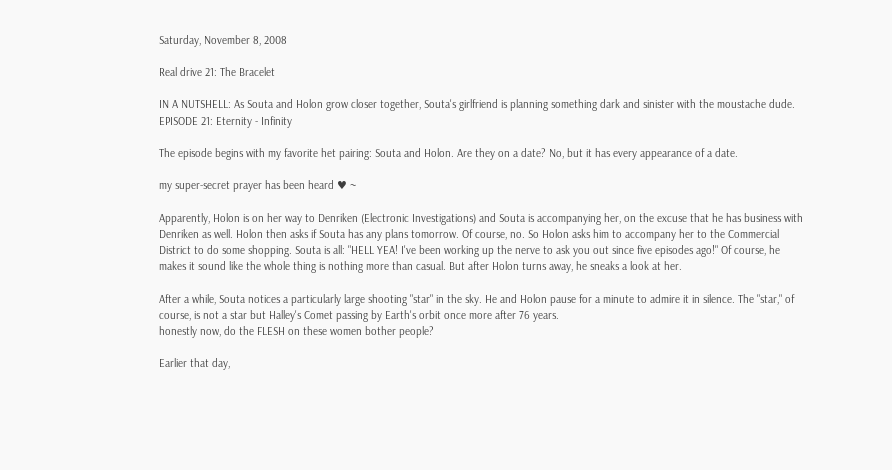Saturday, November 8, 2008

Real drive 21: The Bracelet

IN A NUTSHELL: As Souta and Holon grow closer together, Souta's girlfriend is planning something dark and sinister with the moustache dude.
EPISODE 21: Eternity - Infinity

The episode begins with my favorite het pairing: Souta and Holon. Are they on a date? No, but it has every appearance of a date.

my super-secret prayer has been heard ♥ ~

Apparently, Holon is on her way to Denriken (Electronic Investigations) and Souta is accompanying her, on the excuse that he has business with Denriken as well. Holon then asks if Souta has any plans tomorrow. Of course, no. So Holon asks him to accompany her to the Commercial District to do some shopping. Souta is all: "HELL YEA! I've been working up the nerve to ask you out since five episodes ago!" Of course, he makes it sound like the whole thing is nothing more than casual. But after Holon turns away, he sneaks a look at her.

After a while, Souta notices a particularly large shooting "star" in the sky. He and Holon pause for a minute to admire it in silence. The "star," of course, is not a star but Halley's Comet passing by Earth's orbit once more after 76 years.
honestly now, do the FLESH on these women bother people?

Earlier that day,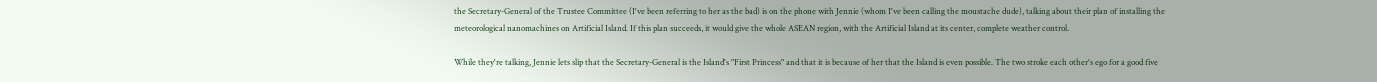the Secretary-General of the Trustee Committee (I've been referring to her as the bad) is on the phone with Jennie (whom I've been calling the moustache dude), talking about their plan of installing the meteorological nanomachines on Artificial Island. If this plan succeeds, it would give the whole ASEAN region, with the Artificial Island at its center, complete weather control.

While they're talking, Jennie lets slip that the Secretary-General is the Island's "First Princess" and that it is because of her that the Island is even possible. The two stroke each other's ego for a good five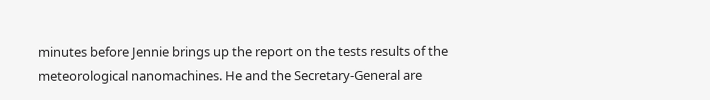minutes before Jennie brings up the report on the tests results of the meteorological nanomachines. He and the Secretary-General are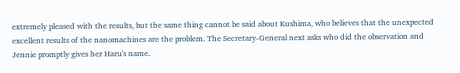extremely pleased with the results, but the same thing cannot be said about Kushima, who believes that the unexpected excellent results of the nanomachines are the problem. The Secretary-General next asks who did the observation and Jennie promptly gives her Haru's name.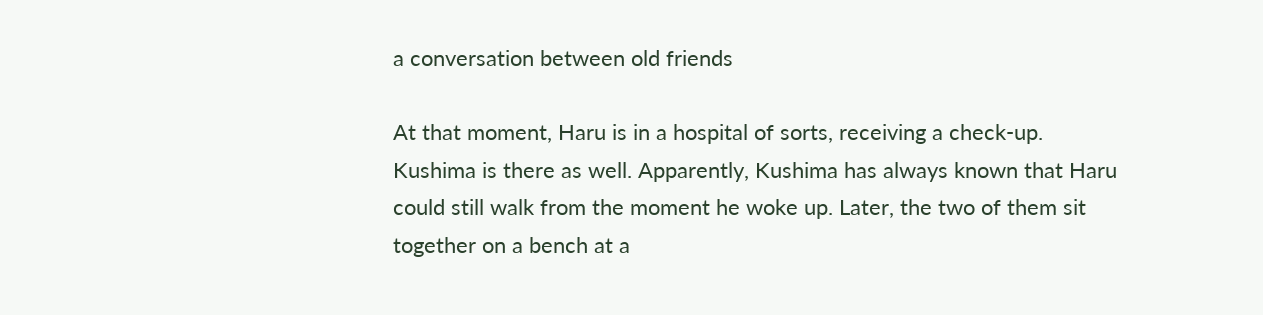a conversation between old friends

At that moment, Haru is in a hospital of sorts, receiving a check-up. Kushima is there as well. Apparently, Kushima has always known that Haru could still walk from the moment he woke up. Later, the two of them sit together on a bench at a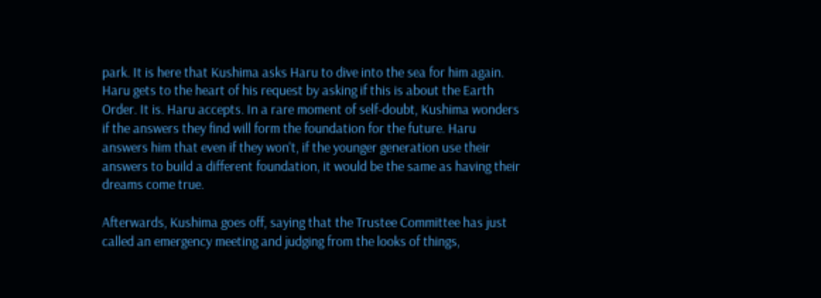park. It is here that Kushima asks Haru to dive into the sea for him again. Haru gets to the heart of his request by asking if this is about the Earth Order. It is. Haru accepts. In a rare moment of self-doubt, Kushima wonders if the answers they find will form the foundation for the future. Haru answers him that even if they won't, if the younger generation use their answers to build a different foundation, it would be the same as having their dreams come true.

Afterwards, Kushima goes off, saying that the Trustee Committee has just called an emergency meeting and judging from the looks of things,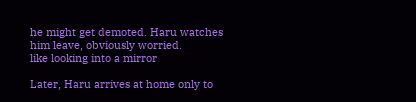he might get demoted. Haru watches him leave, obviously worried.
like looking into a mirror

Later, Haru arrives at home only to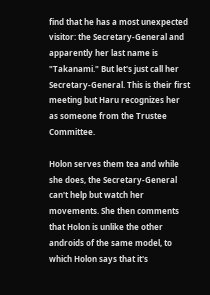find that he has a most unexpected visitor: the Secretary-General and apparently her last name is "Takanami." But let's just call her Secretary-General. This is their first meeting but Haru recognizes her as someone from the Trustee Committee.

Holon serves them tea and while she does, the Secretary-General can't help but watch her movements. She then comments that Holon is unlike the other androids of the same model, to which Holon says that it's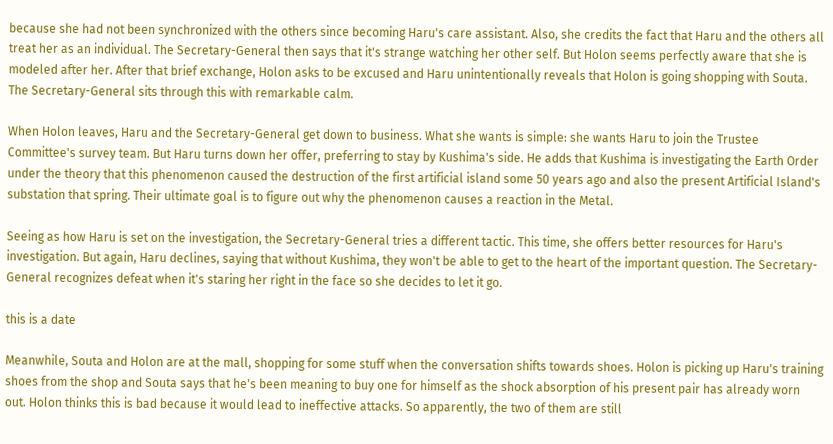because she had not been synchronized with the others since becoming Haru's care assistant. Also, she credits the fact that Haru and the others all treat her as an individual. The Secretary-General then says that it's strange watching her other self. But Holon seems perfectly aware that she is modeled after her. After that brief exchange, Holon asks to be excused and Haru unintentionally reveals that Holon is going shopping with Souta. The Secretary-General sits through this with remarkable calm.

When Holon leaves, Haru and the Secretary-General get down to business. What she wants is simple: she wants Haru to join the Trustee Committee's survey team. But Haru turns down her offer, preferring to stay by Kushima's side. He adds that Kushima is investigating the Earth Order under the theory that this phenomenon caused the destruction of the first artificial island some 50 years ago and also the present Artificial Island's substation that spring. Their ultimate goal is to figure out why the phenomenon causes a reaction in the Metal.

Seeing as how Haru is set on the investigation, the Secretary-General tries a different tactic. This time, she offers better resources for Haru's investigation. But again, Haru declines, saying that without Kushima, they won't be able to get to the heart of the important question. The Secretary-General recognizes defeat when it's staring her right in the face so she decides to let it go.

this is a date

Meanwhile, Souta and Holon are at the mall, shopping for some stuff when the conversation shifts towards shoes. Holon is picking up Haru's training shoes from the shop and Souta says that he's been meaning to buy one for himself as the shock absorption of his present pair has already worn out. Holon thinks this is bad because it would lead to ineffective attacks. So apparently, the two of them are still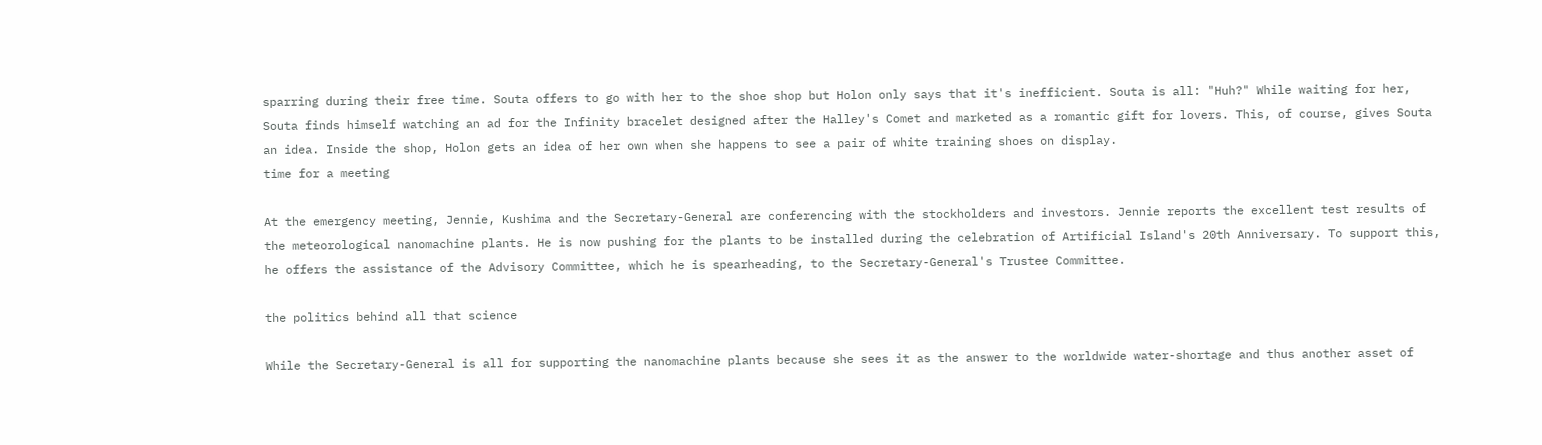sparring during their free time. Souta offers to go with her to the shoe shop but Holon only says that it's inefficient. Souta is all: "Huh?" While waiting for her, Souta finds himself watching an ad for the Infinity bracelet designed after the Halley's Comet and marketed as a romantic gift for lovers. This, of course, gives Souta an idea. Inside the shop, Holon gets an idea of her own when she happens to see a pair of white training shoes on display.
time for a meeting

At the emergency meeting, Jennie, Kushima and the Secretary-General are conferencing with the stockholders and investors. Jennie reports the excellent test results of the meteorological nanomachine plants. He is now pushing for the plants to be installed during the celebration of Artificial Island's 20th Anniversary. To support this, he offers the assistance of the Advisory Committee, which he is spearheading, to the Secretary-General's Trustee Committee.

the politics behind all that science

While the Secretary-General is all for supporting the nanomachine plants because she sees it as the answer to the worldwide water-shortage and thus another asset of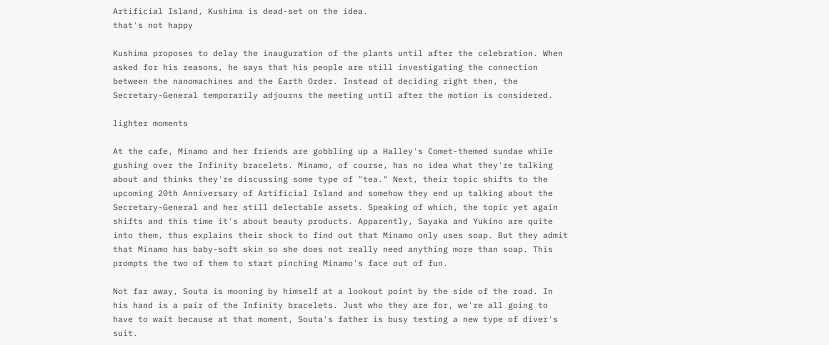Artificial Island, Kushima is dead-set on the idea.
that's not happy

Kushima proposes to delay the inauguration of the plants until after the celebration. When asked for his reasons, he says that his people are still investigating the connection between the nanomachines and the Earth Order. Instead of deciding right then, the Secretary-General temporarily adjourns the meeting until after the motion is considered.

lighter moments

At the cafe, Minamo and her friends are gobbling up a Halley's Comet-themed sundae while gushing over the Infinity bracelets. Minamo, of course, has no idea what they're talking about and thinks they're discussing some type of "tea." Next, their topic shifts to the upcoming 20th Anniversary of Artificial Island and somehow they end up talking about the Secretary-General and her still delectable assets. Speaking of which, the topic yet again shifts and this time it's about beauty products. Apparently, Sayaka and Yukino are quite into them, thus explains their shock to find out that Minamo only uses soap. But they admit that Minamo has baby-soft skin so she does not really need anything more than soap. This prompts the two of them to start pinching Minamo's face out of fun.

Not far away, Souta is mooning by himself at a lookout point by the side of the road. In his hand is a pair of the Infinity bracelets. Just who they are for, we're all going to have to wait because at that moment, Souta's father is busy testing a new type of diver's suit.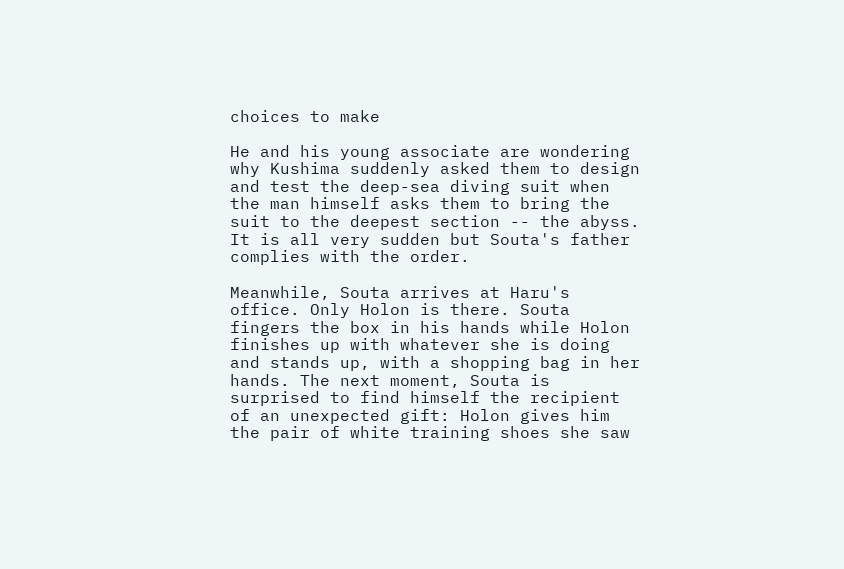choices to make

He and his young associate are wondering why Kushima suddenly asked them to design and test the deep-sea diving suit when the man himself asks them to bring the suit to the deepest section -- the abyss. It is all very sudden but Souta's father complies with the order.

Meanwhile, Souta arrives at Haru's office. Only Holon is there. Souta fingers the box in his hands while Holon finishes up with whatever she is doing and stands up, with a shopping bag in her hands. The next moment, Souta is surprised to find himself the recipient of an unexpected gift: Holon gives him the pair of white training shoes she saw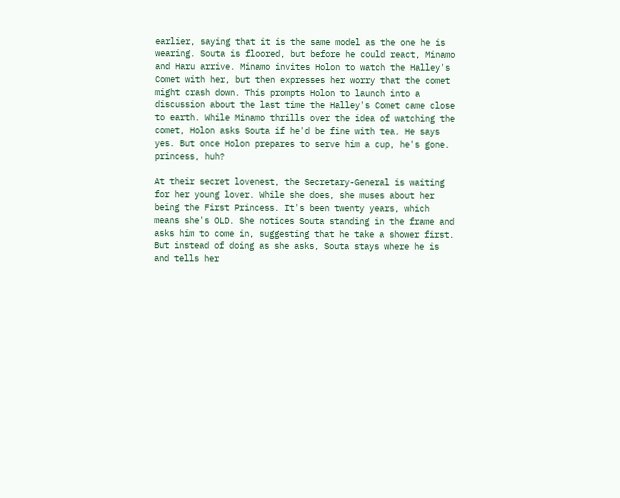earlier, saying that it is the same model as the one he is wearing. Souta is floored, but before he could react, Minamo and Haru arrive. Minamo invites Holon to watch the Halley's Comet with her, but then expresses her worry that the comet might crash down. This prompts Holon to launch into a discussion about the last time the Halley's Comet came close to earth. While Minamo thrills over the idea of watching the comet, Holon asks Souta if he'd be fine with tea. He says yes. But once Holon prepares to serve him a cup, he's gone.
princess, huh?

At their secret lovenest, the Secretary-General is waiting for her young lover. While she does, she muses about her being the First Princess. It's been twenty years, which means she's OLD. She notices Souta standing in the frame and asks him to come in, suggesting that he take a shower first. But instead of doing as she asks, Souta stays where he is and tells her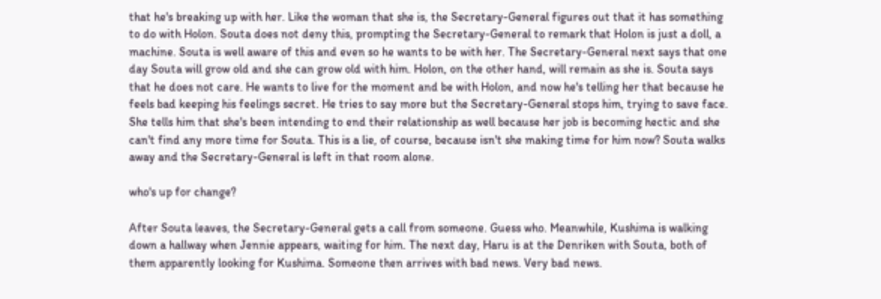that he's breaking up with her. Like the woman that she is, the Secretary-General figures out that it has something to do with Holon. Souta does not deny this, prompting the Secretary-General to remark that Holon is just a doll, a machine. Souta is well aware of this and even so he wants to be with her. The Secretary-General next says that one day Souta will grow old and she can grow old with him. Holon, on the other hand, will remain as she is. Souta says that he does not care. He wants to live for the moment and be with Holon, and now he's telling her that because he feels bad keeping his feelings secret. He tries to say more but the Secretary-General stops him, trying to save face. She tells him that she's been intending to end their relationship as well because her job is becoming hectic and she can't find any more time for Souta. This is a lie, of course, because isn't she making time for him now? Souta walks away and the Secretary-General is left in that room alone.

who's up for change?

After Souta leaves, the Secretary-General gets a call from someone. Guess who. Meanwhile, Kushima is walking down a hallway when Jennie appears, waiting for him. The next day, Haru is at the Denriken with Souta, both of them apparently looking for Kushima. Someone then arrives with bad news. Very bad news.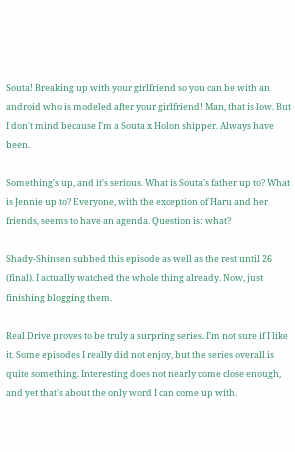Souta! Breaking up with your girlfriend so you can be with an android who is modeled after your girlfriend! Man, that is low. But I don't mind because I'm a Souta x Holon shipper. Always have been.

Something's up, and it's serious. What is Souta's father up to? What is Jennie up to? Everyone, with the exception of Haru and her friends, seems to have an agenda. Question is: what?

Shady-Shinsen subbed this episode as well as the rest until 26 (final). I actually watched the whole thing already. Now, just finishing blogging them.

Real Drive proves to be truly a surpring series. I'm not sure if I like it. Some episodes I really did not enjoy, but the series overall is quite something. Interesting does not nearly come close enough, and yet that's about the only word I can come up with.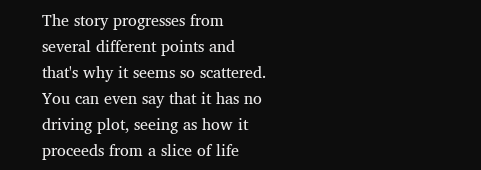The story progresses from several different points and that's why it seems so scattered. You can even say that it has no driving plot, seeing as how it proceeds from a slice of life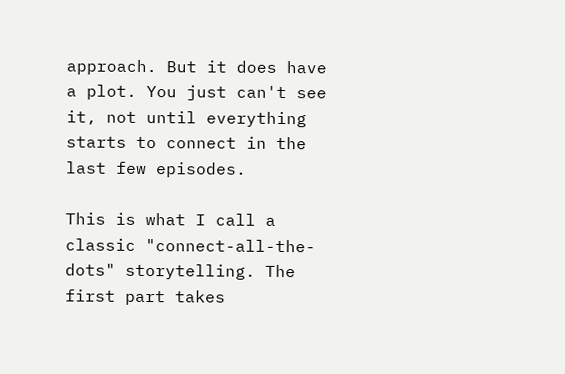approach. But it does have a plot. You just can't see it, not until everything starts to connect in the last few episodes.

This is what I call a classic "connect-all-the-dots" storytelling. The first part takes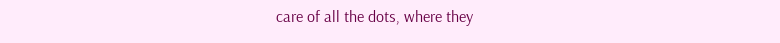care of all the dots, where they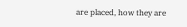are placed, how they are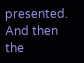presented. And then the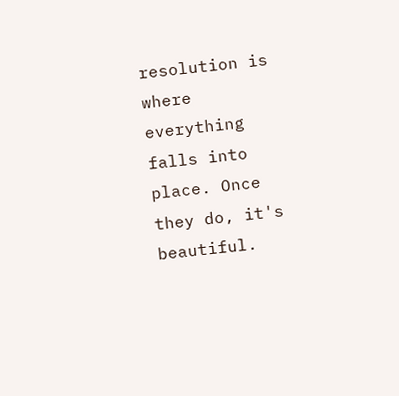resolution is where everything falls into place. Once they do, it's beautiful.